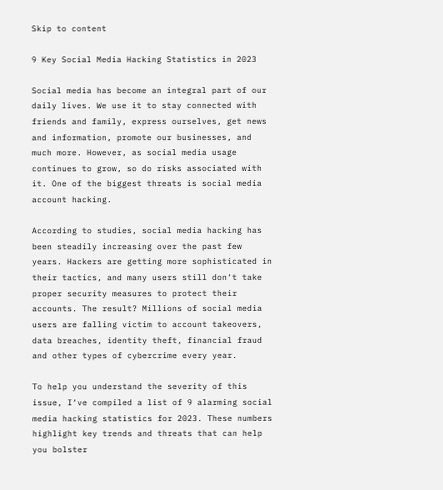Skip to content

9 Key Social Media Hacking Statistics in 2023

Social media has become an integral part of our daily lives. We use it to stay connected with friends and family, express ourselves, get news and information, promote our businesses, and much more. However, as social media usage continues to grow, so do risks associated with it. One of the biggest threats is social media account hacking.

According to studies, social media hacking has been steadily increasing over the past few years. Hackers are getting more sophisticated in their tactics, and many users still don‘t take proper security measures to protect their accounts. The result? Millions of social media users are falling victim to account takeovers, data breaches, identity theft, financial fraud and other types of cybercrime every year.

To help you understand the severity of this issue, I‘ve compiled a list of 9 alarming social media hacking statistics for 2023. These numbers highlight key trends and threats that can help you bolster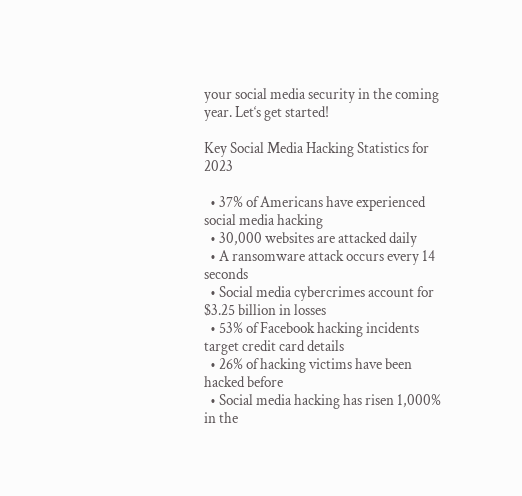your social media security in the coming year. Let‘s get started!

Key Social Media Hacking Statistics for 2023

  • 37% of Americans have experienced social media hacking
  • 30,000 websites are attacked daily
  • A ransomware attack occurs every 14 seconds
  • Social media cybercrimes account for $3.25 billion in losses
  • 53% of Facebook hacking incidents target credit card details
  • 26% of hacking victims have been hacked before
  • Social media hacking has risen 1,000% in the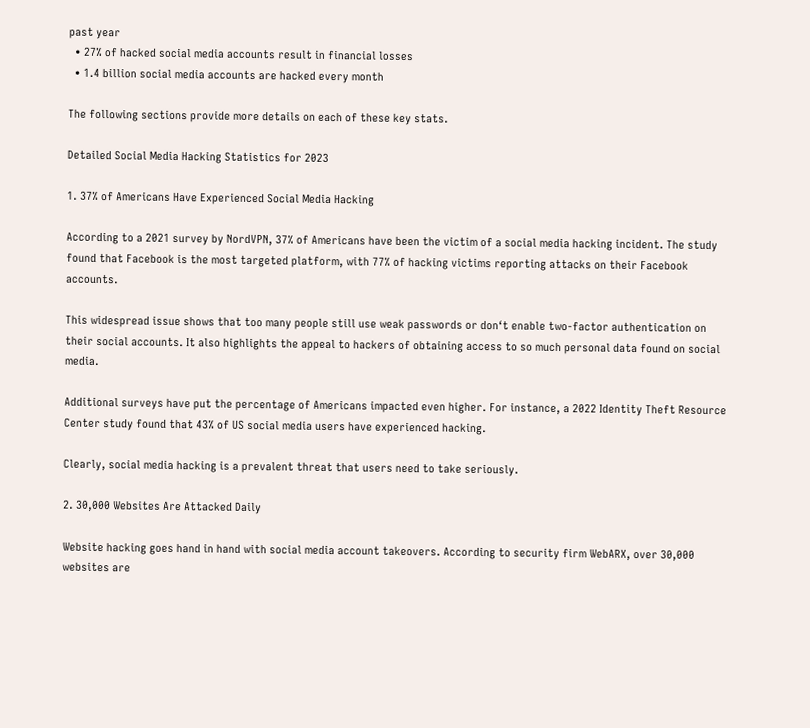past year
  • 27% of hacked social media accounts result in financial losses
  • 1.4 billion social media accounts are hacked every month

The following sections provide more details on each of these key stats.

Detailed Social Media Hacking Statistics for 2023

1. 37% of Americans Have Experienced Social Media Hacking

According to a 2021 survey by NordVPN, 37% of Americans have been the victim of a social media hacking incident. The study found that Facebook is the most targeted platform, with 77% of hacking victims reporting attacks on their Facebook accounts.

This widespread issue shows that too many people still use weak passwords or don‘t enable two-factor authentication on their social accounts. It also highlights the appeal to hackers of obtaining access to so much personal data found on social media.

Additional surveys have put the percentage of Americans impacted even higher. For instance, a 2022 Identity Theft Resource Center study found that 43% of US social media users have experienced hacking.

Clearly, social media hacking is a prevalent threat that users need to take seriously.

2. 30,000 Websites Are Attacked Daily

Website hacking goes hand in hand with social media account takeovers. According to security firm WebARX, over 30,000 websites are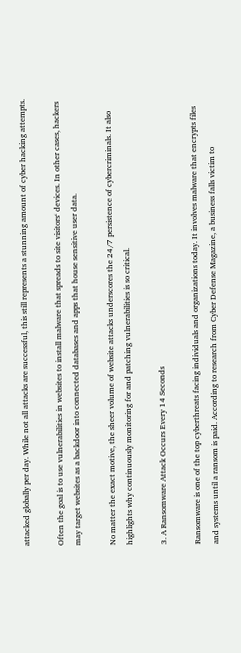attacked globally per day. While not all attacks are successful, this still represents a stunning amount of cyber hacking attempts.

Often the goal is to use vulnerabilities in websites to install malware that spreads to site visitors‘ devices. In other cases, hackers may target websites as a backdoor into connected databases and apps that house sensitive user data.

No matter the exact motive, the sheer volume of website attacks underscores the 24/7 persistence of cybercriminals. It also highlights why continuously monitoring for and patching vulnerabilities is so critical.

3. A Ransomware Attack Occurs Every 14 Seconds

Ransomware is one of the top cyberthreats facing individuals and organizations today. It involves malware that encrypts files and systems until a ransom is paid. According to research from Cyber Defense Magazine, a business falls victim to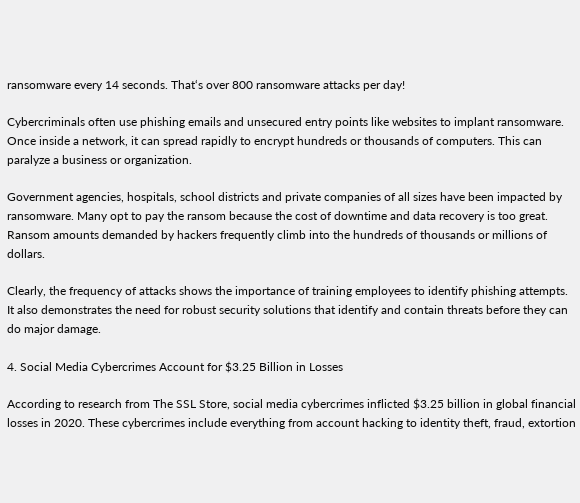ransomware every 14 seconds. That‘s over 800 ransomware attacks per day!

Cybercriminals often use phishing emails and unsecured entry points like websites to implant ransomware. Once inside a network, it can spread rapidly to encrypt hundreds or thousands of computers. This can paralyze a business or organization.

Government agencies, hospitals, school districts and private companies of all sizes have been impacted by ransomware. Many opt to pay the ransom because the cost of downtime and data recovery is too great. Ransom amounts demanded by hackers frequently climb into the hundreds of thousands or millions of dollars.

Clearly, the frequency of attacks shows the importance of training employees to identify phishing attempts. It also demonstrates the need for robust security solutions that identify and contain threats before they can do major damage.

4. Social Media Cybercrimes Account for $3.25 Billion in Losses

According to research from The SSL Store, social media cybercrimes inflicted $3.25 billion in global financial losses in 2020. These cybercrimes include everything from account hacking to identity theft, fraud, extortion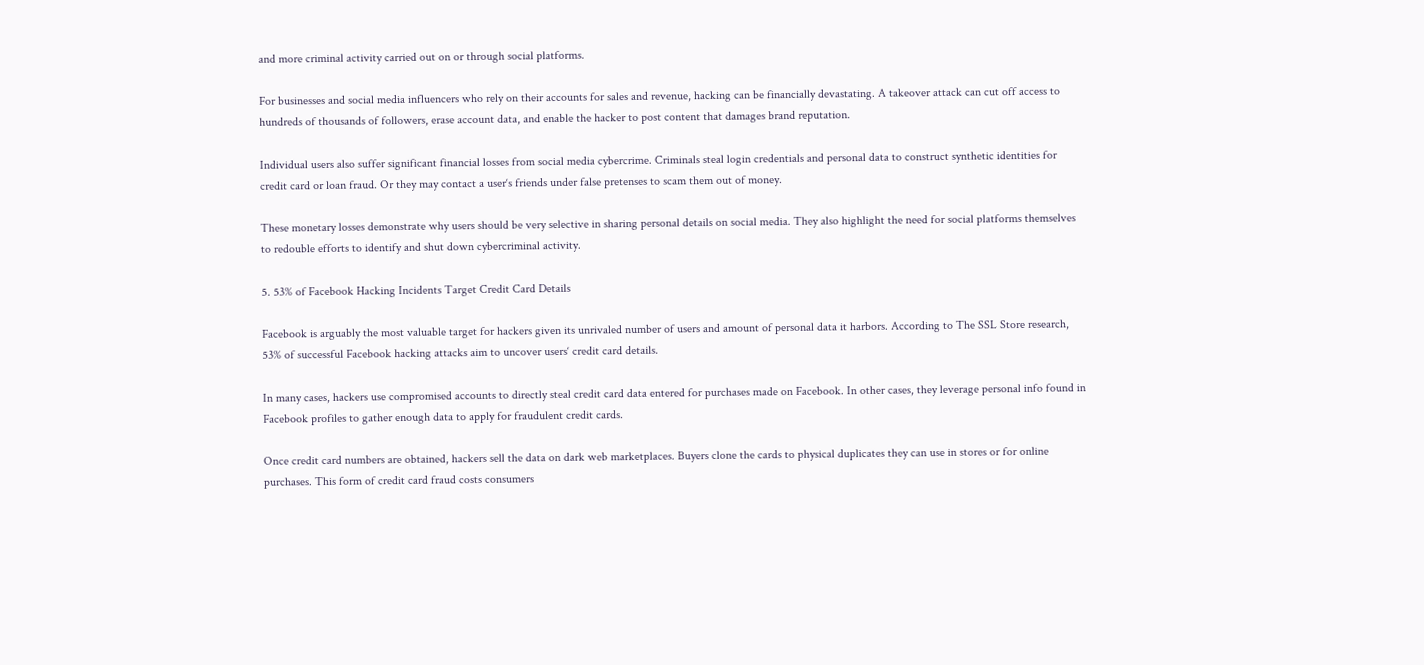and more criminal activity carried out on or through social platforms.

For businesses and social media influencers who rely on their accounts for sales and revenue, hacking can be financially devastating. A takeover attack can cut off access to hundreds of thousands of followers, erase account data, and enable the hacker to post content that damages brand reputation.

Individual users also suffer significant financial losses from social media cybercrime. Criminals steal login credentials and personal data to construct synthetic identities for credit card or loan fraud. Or they may contact a user‘s friends under false pretenses to scam them out of money.

These monetary losses demonstrate why users should be very selective in sharing personal details on social media. They also highlight the need for social platforms themselves to redouble efforts to identify and shut down cybercriminal activity.

5. 53% of Facebook Hacking Incidents Target Credit Card Details

Facebook is arguably the most valuable target for hackers given its unrivaled number of users and amount of personal data it harbors. According to The SSL Store research, 53% of successful Facebook hacking attacks aim to uncover users‘ credit card details.

In many cases, hackers use compromised accounts to directly steal credit card data entered for purchases made on Facebook. In other cases, they leverage personal info found in Facebook profiles to gather enough data to apply for fraudulent credit cards.

Once credit card numbers are obtained, hackers sell the data on dark web marketplaces. Buyers clone the cards to physical duplicates they can use in stores or for online purchases. This form of credit card fraud costs consumers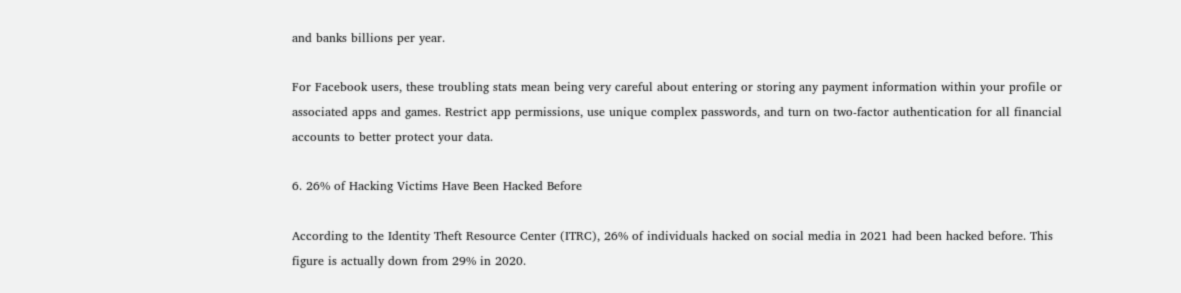and banks billions per year.

For Facebook users, these troubling stats mean being very careful about entering or storing any payment information within your profile or associated apps and games. Restrict app permissions, use unique complex passwords, and turn on two-factor authentication for all financial accounts to better protect your data.

6. 26% of Hacking Victims Have Been Hacked Before

According to the Identity Theft Resource Center (ITRC), 26% of individuals hacked on social media in 2021 had been hacked before. This figure is actually down from 29% in 2020.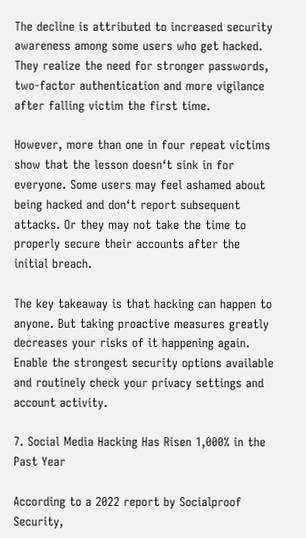The decline is attributed to increased security awareness among some users who get hacked. They realize the need for stronger passwords, two-factor authentication and more vigilance after falling victim the first time.

However, more than one in four repeat victims show that the lesson doesn‘t sink in for everyone. Some users may feel ashamed about being hacked and don‘t report subsequent attacks. Or they may not take the time to properly secure their accounts after the initial breach.

The key takeaway is that hacking can happen to anyone. But taking proactive measures greatly decreases your risks of it happening again. Enable the strongest security options available and routinely check your privacy settings and account activity.

7. Social Media Hacking Has Risen 1,000% in the Past Year

According to a 2022 report by Socialproof Security,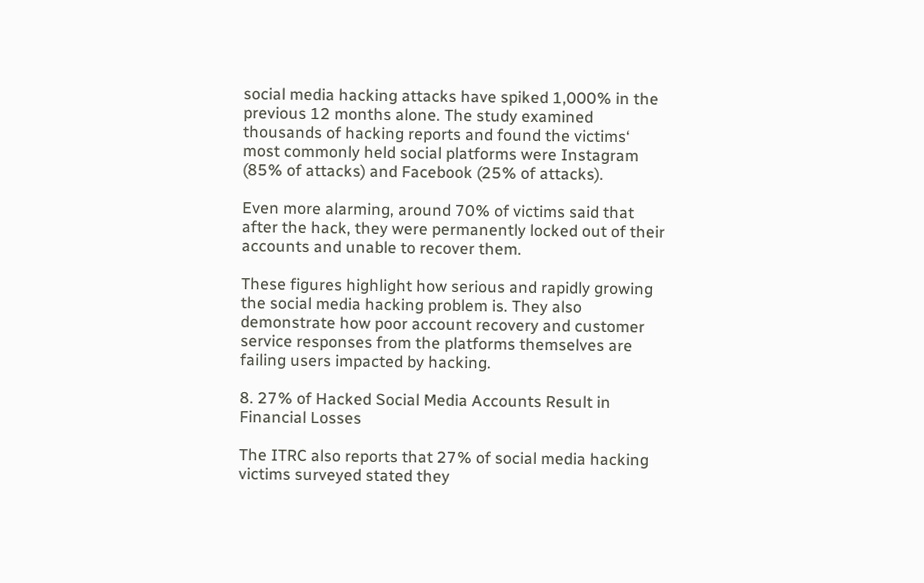social media hacking attacks have spiked 1,000% in the previous 12 months alone. The study examined thousands of hacking reports and found the victims‘ most commonly held social platforms were Instagram (85% of attacks) and Facebook (25% of attacks).

Even more alarming, around 70% of victims said that after the hack, they were permanently locked out of their accounts and unable to recover them.

These figures highlight how serious and rapidly growing the social media hacking problem is. They also demonstrate how poor account recovery and customer service responses from the platforms themselves are failing users impacted by hacking.

8. 27% of Hacked Social Media Accounts Result in Financial Losses

The ITRC also reports that 27% of social media hacking victims surveyed stated they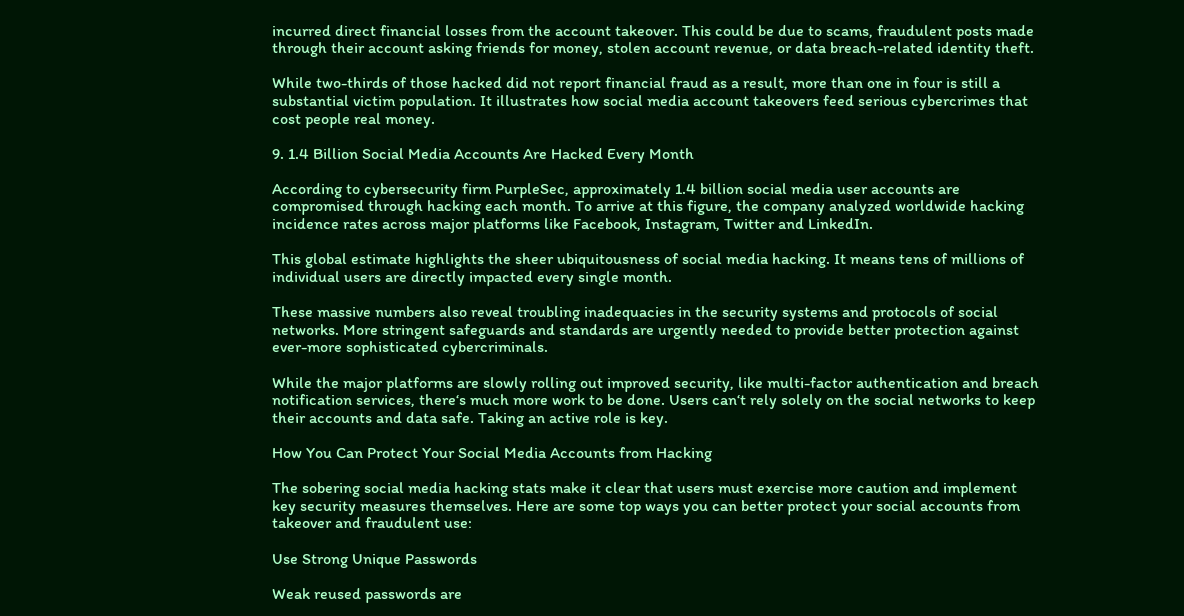incurred direct financial losses from the account takeover. This could be due to scams, fraudulent posts made through their account asking friends for money, stolen account revenue, or data breach-related identity theft.

While two-thirds of those hacked did not report financial fraud as a result, more than one in four is still a substantial victim population. It illustrates how social media account takeovers feed serious cybercrimes that cost people real money.

9. 1.4 Billion Social Media Accounts Are Hacked Every Month

According to cybersecurity firm PurpleSec, approximately 1.4 billion social media user accounts are compromised through hacking each month. To arrive at this figure, the company analyzed worldwide hacking incidence rates across major platforms like Facebook, Instagram, Twitter and LinkedIn.

This global estimate highlights the sheer ubiquitousness of social media hacking. It means tens of millions of individual users are directly impacted every single month.

These massive numbers also reveal troubling inadequacies in the security systems and protocols of social networks. More stringent safeguards and standards are urgently needed to provide better protection against ever-more sophisticated cybercriminals.

While the major platforms are slowly rolling out improved security, like multi-factor authentication and breach notification services, there‘s much more work to be done. Users can‘t rely solely on the social networks to keep their accounts and data safe. Taking an active role is key.

How You Can Protect Your Social Media Accounts from Hacking

The sobering social media hacking stats make it clear that users must exercise more caution and implement key security measures themselves. Here are some top ways you can better protect your social accounts from takeover and fraudulent use:

Use Strong Unique Passwords

Weak reused passwords are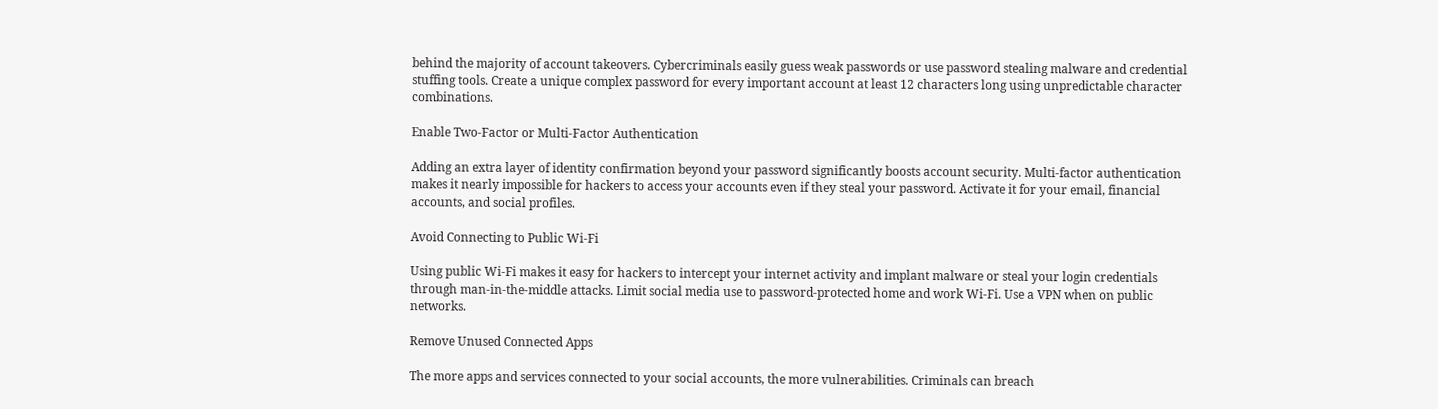behind the majority of account takeovers. Cybercriminals easily guess weak passwords or use password stealing malware and credential stuffing tools. Create a unique complex password for every important account at least 12 characters long using unpredictable character combinations.

Enable Two-Factor or Multi-Factor Authentication

Adding an extra layer of identity confirmation beyond your password significantly boosts account security. Multi-factor authentication makes it nearly impossible for hackers to access your accounts even if they steal your password. Activate it for your email, financial accounts, and social profiles.

Avoid Connecting to Public Wi-Fi

Using public Wi-Fi makes it easy for hackers to intercept your internet activity and implant malware or steal your login credentials through man-in-the-middle attacks. Limit social media use to password-protected home and work Wi-Fi. Use a VPN when on public networks.

Remove Unused Connected Apps

The more apps and services connected to your social accounts, the more vulnerabilities. Criminals can breach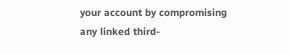your account by compromising any linked third-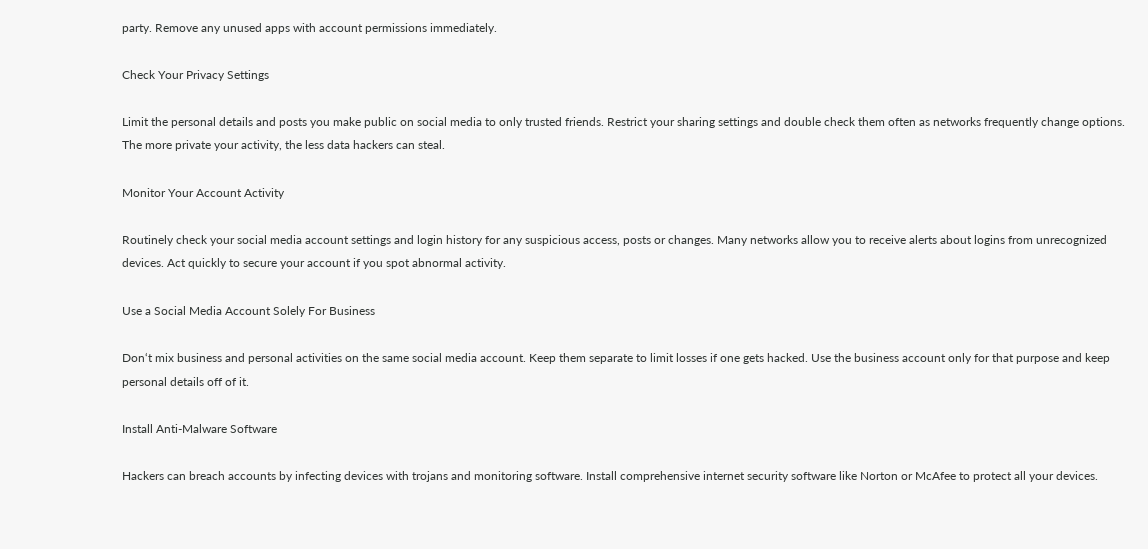party. Remove any unused apps with account permissions immediately.

Check Your Privacy Settings

Limit the personal details and posts you make public on social media to only trusted friends. Restrict your sharing settings and double check them often as networks frequently change options. The more private your activity, the less data hackers can steal.

Monitor Your Account Activity

Routinely check your social media account settings and login history for any suspicious access, posts or changes. Many networks allow you to receive alerts about logins from unrecognized devices. Act quickly to secure your account if you spot abnormal activity.

Use a Social Media Account Solely For Business

Don‘t mix business and personal activities on the same social media account. Keep them separate to limit losses if one gets hacked. Use the business account only for that purpose and keep personal details off of it.

Install Anti-Malware Software

Hackers can breach accounts by infecting devices with trojans and monitoring software. Install comprehensive internet security software like Norton or McAfee to protect all your devices.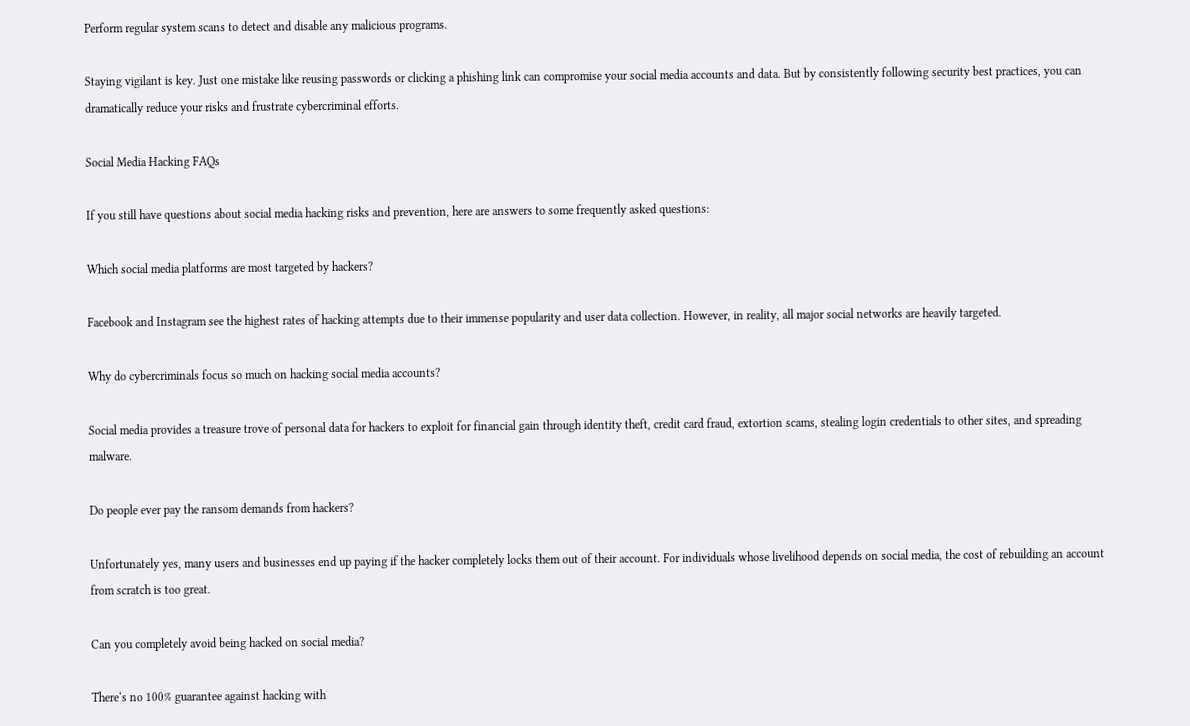Perform regular system scans to detect and disable any malicious programs.

Staying vigilant is key. Just one mistake like reusing passwords or clicking a phishing link can compromise your social media accounts and data. But by consistently following security best practices, you can dramatically reduce your risks and frustrate cybercriminal efforts.

Social Media Hacking FAQs

If you still have questions about social media hacking risks and prevention, here are answers to some frequently asked questions:

Which social media platforms are most targeted by hackers?

Facebook and Instagram see the highest rates of hacking attempts due to their immense popularity and user data collection. However, in reality, all major social networks are heavily targeted.

Why do cybercriminals focus so much on hacking social media accounts?

Social media provides a treasure trove of personal data for hackers to exploit for financial gain through identity theft, credit card fraud, extortion scams, stealing login credentials to other sites, and spreading malware.

Do people ever pay the ransom demands from hackers?

Unfortunately yes, many users and businesses end up paying if the hacker completely locks them out of their account. For individuals whose livelihood depends on social media, the cost of rebuilding an account from scratch is too great.

Can you completely avoid being hacked on social media?

There‘s no 100% guarantee against hacking with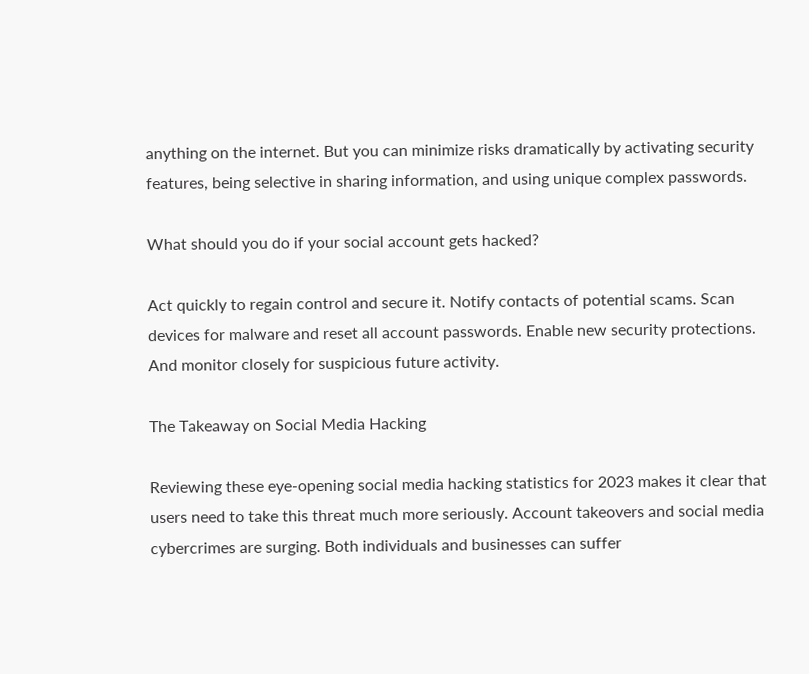anything on the internet. But you can minimize risks dramatically by activating security features, being selective in sharing information, and using unique complex passwords.

What should you do if your social account gets hacked?

Act quickly to regain control and secure it. Notify contacts of potential scams. Scan devices for malware and reset all account passwords. Enable new security protections. And monitor closely for suspicious future activity.

The Takeaway on Social Media Hacking

Reviewing these eye-opening social media hacking statistics for 2023 makes it clear that users need to take this threat much more seriously. Account takeovers and social media cybercrimes are surging. Both individuals and businesses can suffer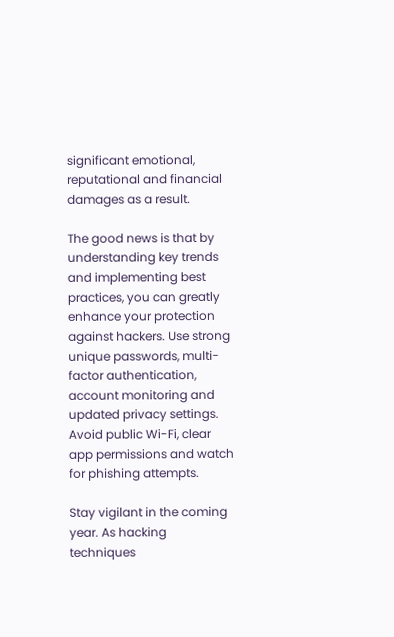significant emotional, reputational and financial damages as a result.

The good news is that by understanding key trends and implementing best practices, you can greatly enhance your protection against hackers. Use strong unique passwords, multi-factor authentication, account monitoring and updated privacy settings. Avoid public Wi-Fi, clear app permissions and watch for phishing attempts.

Stay vigilant in the coming year. As hacking techniques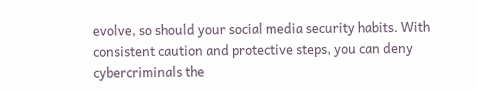evolve, so should your social media security habits. With consistent caution and protective steps, you can deny cybercriminals the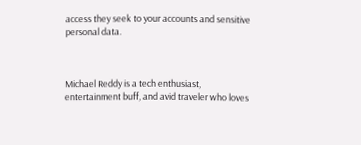access they seek to your accounts and sensitive personal data.



Michael Reddy is a tech enthusiast, entertainment buff, and avid traveler who loves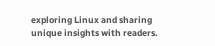exploring Linux and sharing unique insights with readers.